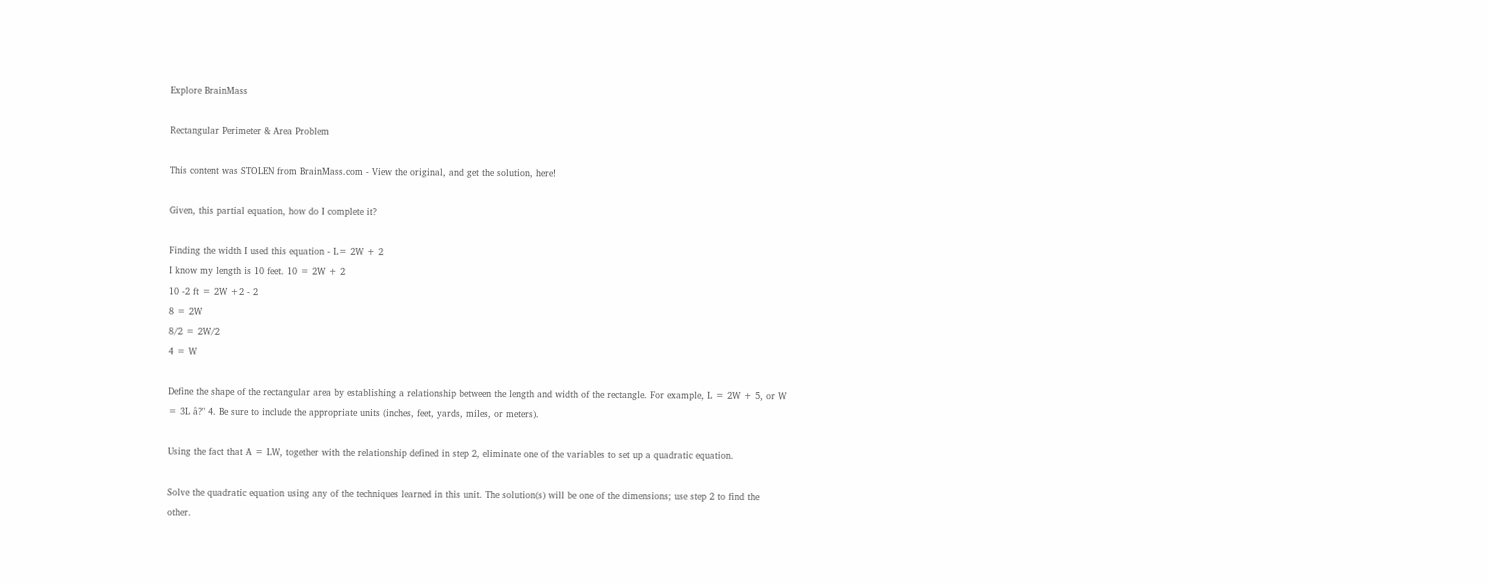Explore BrainMass

Rectangular Perimeter & Area Problem

This content was STOLEN from BrainMass.com - View the original, and get the solution, here!

Given, this partial equation, how do I complete it?

Finding the width I used this equation - L= 2W + 2
I know my length is 10 feet. 10 = 2W + 2
10 -2 ft = 2W +2 - 2
8 = 2W
8/2 = 2W/2
4 = W

Define the shape of the rectangular area by establishing a relationship between the length and width of the rectangle. For example, L = 2W + 5, or W = 3L â?" 4. Be sure to include the appropriate units (inches, feet, yards, miles, or meters).

Using the fact that A = LW, together with the relationship defined in step 2, eliminate one of the variables to set up a quadratic equation.

Solve the quadratic equation using any of the techniques learned in this unit. The solution(s) will be one of the dimensions; use step 2 to find the other.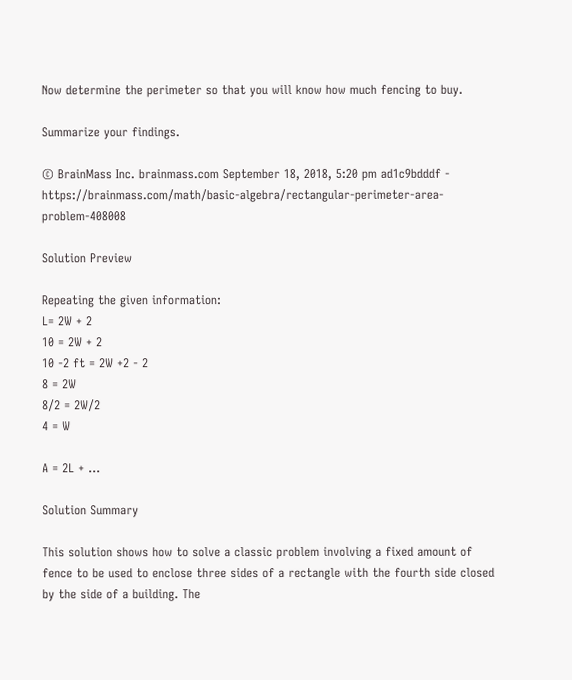Now determine the perimeter so that you will know how much fencing to buy.

Summarize your findings.

© BrainMass Inc. brainmass.com September 18, 2018, 5:20 pm ad1c9bdddf - https://brainmass.com/math/basic-algebra/rectangular-perimeter-area-problem-408008

Solution Preview

Repeating the given information:
L= 2W + 2
10 = 2W + 2
10 -2 ft = 2W +2 - 2
8 = 2W
8/2 = 2W/2
4 = W

A = 2L + ...

Solution Summary

This solution shows how to solve a classic problem involving a fixed amount of fence to be used to enclose three sides of a rectangle with the fourth side closed by the side of a building. The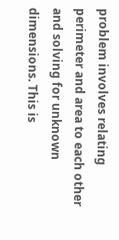problem involves relating perimeter and area to each other and solving for unknown dimensions. This is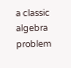a classic algebra problem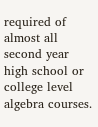required of almost all second year high school or college level algebra courses.